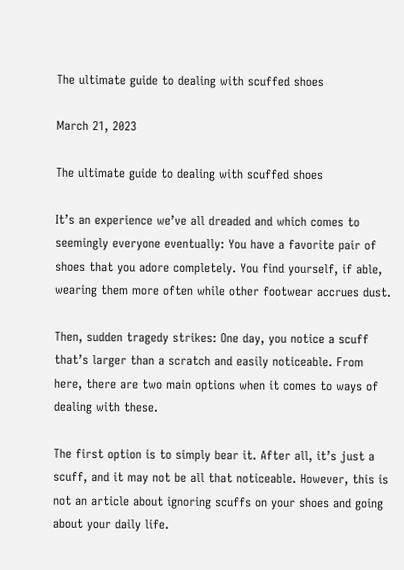The ultimate guide to dealing with scuffed shoes

March 21, 2023

The ultimate guide to dealing with scuffed shoes

It’s an experience we’ve all dreaded and which comes to seemingly everyone eventually: You have a favorite pair of shoes that you adore completely. You find yourself, if able, wearing them more often while other footwear accrues dust.

Then, sudden tragedy strikes: One day, you notice a scuff that’s larger than a scratch and easily noticeable. From here, there are two main options when it comes to ways of dealing with these.

The first option is to simply bear it. After all, it’s just a scuff, and it may not be all that noticeable. However, this is not an article about ignoring scuffs on your shoes and going about your daily life.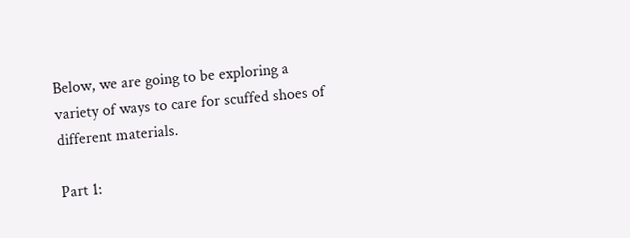Below, we are going to be exploring a variety of ways to care for scuffed shoes of different materials.

Part 1: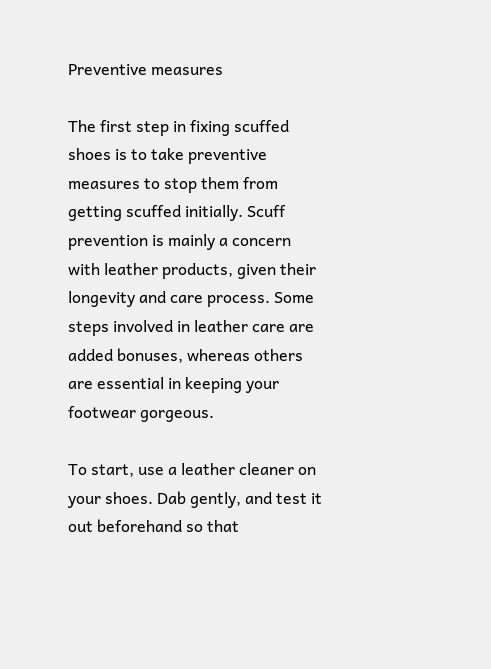Preventive measures

The first step in fixing scuffed shoes is to take preventive measures to stop them from getting scuffed initially. Scuff prevention is mainly a concern with leather products, given their longevity and care process. Some steps involved in leather care are added bonuses, whereas others are essential in keeping your footwear gorgeous.

To start, use a leather cleaner on your shoes. Dab gently, and test it out beforehand so that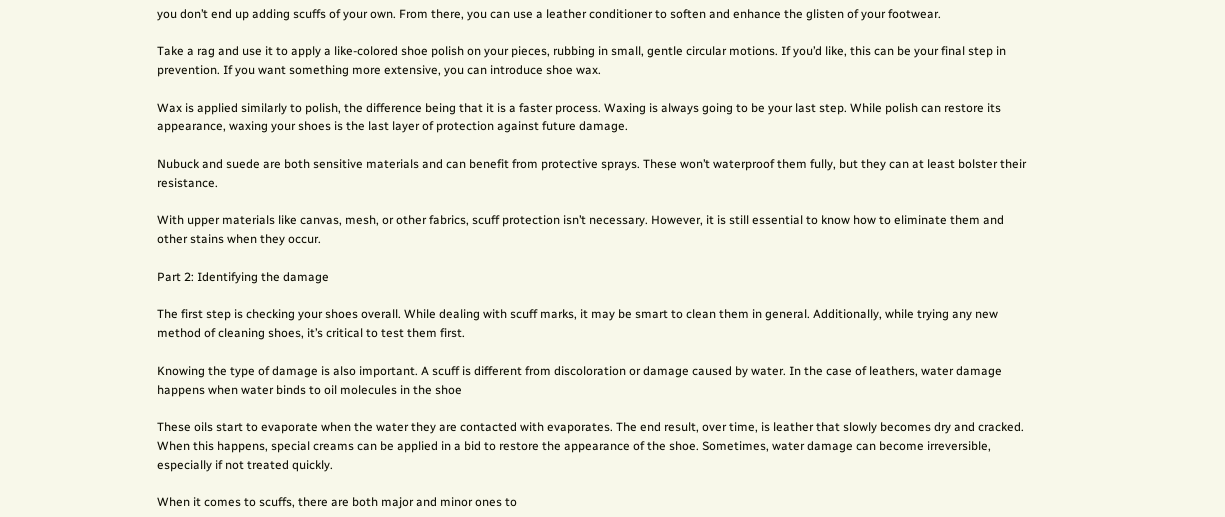you don’t end up adding scuffs of your own. From there, you can use a leather conditioner to soften and enhance the glisten of your footwear.

Take a rag and use it to apply a like-colored shoe polish on your pieces, rubbing in small, gentle circular motions. If you’d like, this can be your final step in prevention. If you want something more extensive, you can introduce shoe wax.

Wax is applied similarly to polish, the difference being that it is a faster process. Waxing is always going to be your last step. While polish can restore its appearance, waxing your shoes is the last layer of protection against future damage.

Nubuck and suede are both sensitive materials and can benefit from protective sprays. These won’t waterproof them fully, but they can at least bolster their resistance.

With upper materials like canvas, mesh, or other fabrics, scuff protection isn’t necessary. However, it is still essential to know how to eliminate them and other stains when they occur.

Part 2: Identifying the damage

The first step is checking your shoes overall. While dealing with scuff marks, it may be smart to clean them in general. Additionally, while trying any new method of cleaning shoes, it’s critical to test them first.

Knowing the type of damage is also important. A scuff is different from discoloration or damage caused by water. In the case of leathers, water damage happens when water binds to oil molecules in the shoe

These oils start to evaporate when the water they are contacted with evaporates. The end result, over time, is leather that slowly becomes dry and cracked. When this happens, special creams can be applied in a bid to restore the appearance of the shoe. Sometimes, water damage can become irreversible, especially if not treated quickly.

When it comes to scuffs, there are both major and minor ones to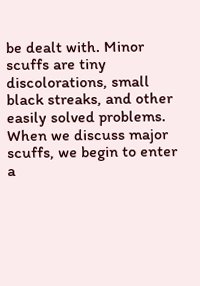be dealt with. Minor scuffs are tiny discolorations, small black streaks, and other easily solved problems. When we discuss major scuffs, we begin to enter a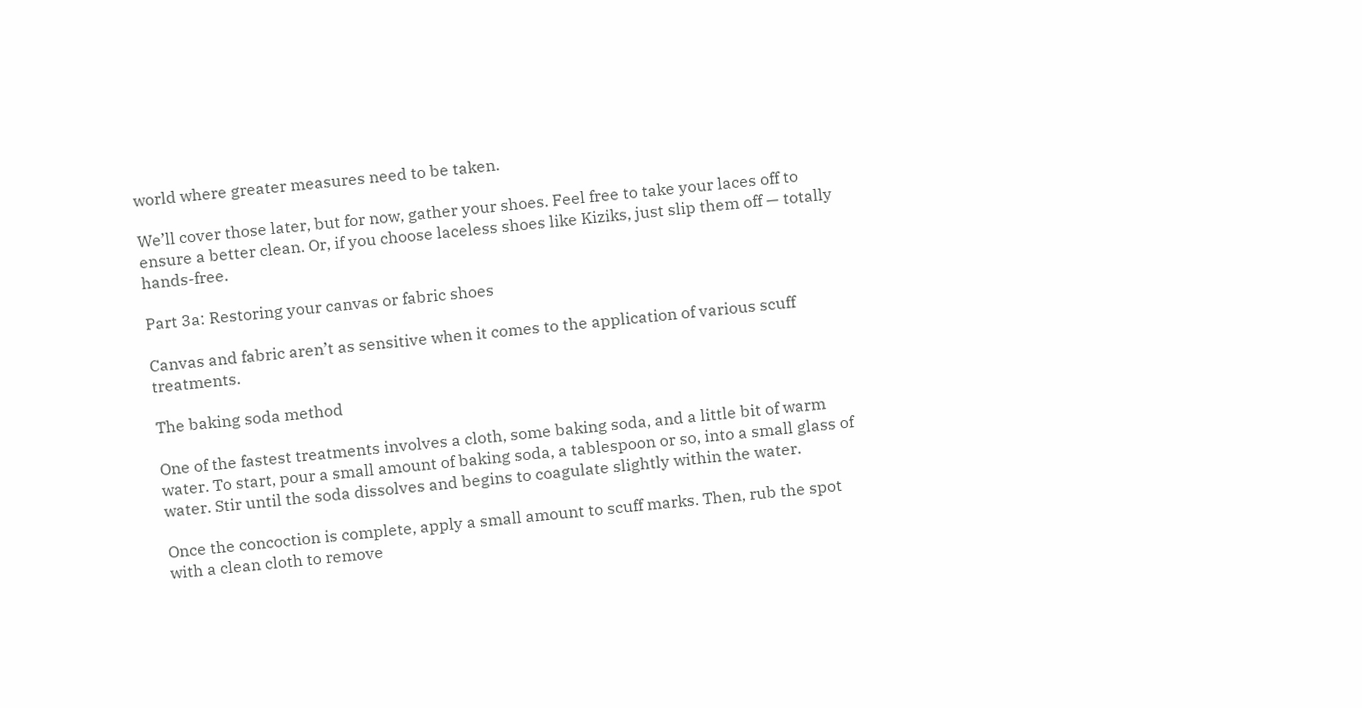world where greater measures need to be taken.

We’ll cover those later, but for now, gather your shoes. Feel free to take your laces off to ensure a better clean. Or, if you choose laceless shoes like Kiziks, just slip them off — totally hands-free.

Part 3a: Restoring your canvas or fabric shoes

Canvas and fabric aren’t as sensitive when it comes to the application of various scuff treatments.

The baking soda method

One of the fastest treatments involves a cloth, some baking soda, and a little bit of warm water. To start, pour a small amount of baking soda, a tablespoon or so, into a small glass of water. Stir until the soda dissolves and begins to coagulate slightly within the water.

Once the concoction is complete, apply a small amount to scuff marks. Then, rub the spot with a clean cloth to remove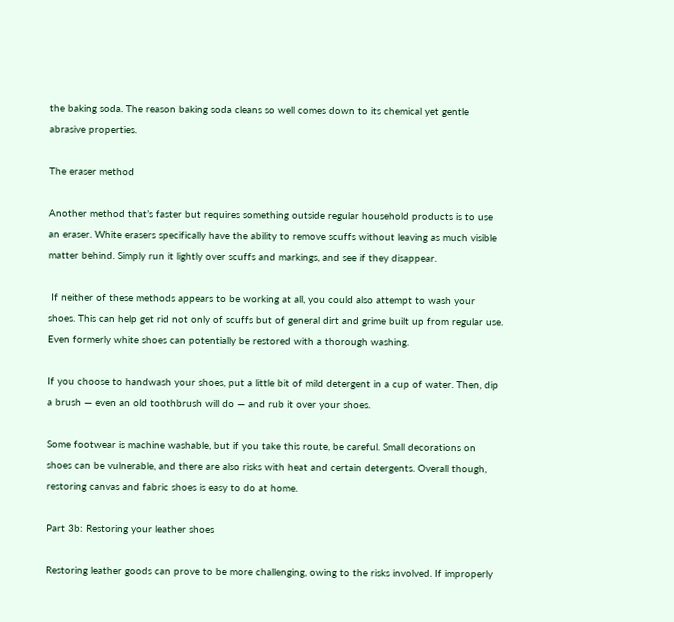the baking soda. The reason baking soda cleans so well comes down to its chemical yet gentle abrasive properties.

The eraser method

Another method that’s faster but requires something outside regular household products is to use an eraser. White erasers specifically have the ability to remove scuffs without leaving as much visible matter behind. Simply run it lightly over scuffs and markings, and see if they disappear.

 If neither of these methods appears to be working at all, you could also attempt to wash your shoes. This can help get rid not only of scuffs but of general dirt and grime built up from regular use. Even formerly white shoes can potentially be restored with a thorough washing.

If you choose to handwash your shoes, put a little bit of mild detergent in a cup of water. Then, dip a brush — even an old toothbrush will do — and rub it over your shoes.

Some footwear is machine washable, but if you take this route, be careful. Small decorations on shoes can be vulnerable, and there are also risks with heat and certain detergents. Overall though, restoring canvas and fabric shoes is easy to do at home.

Part 3b: Restoring your leather shoes

Restoring leather goods can prove to be more challenging, owing to the risks involved. If improperly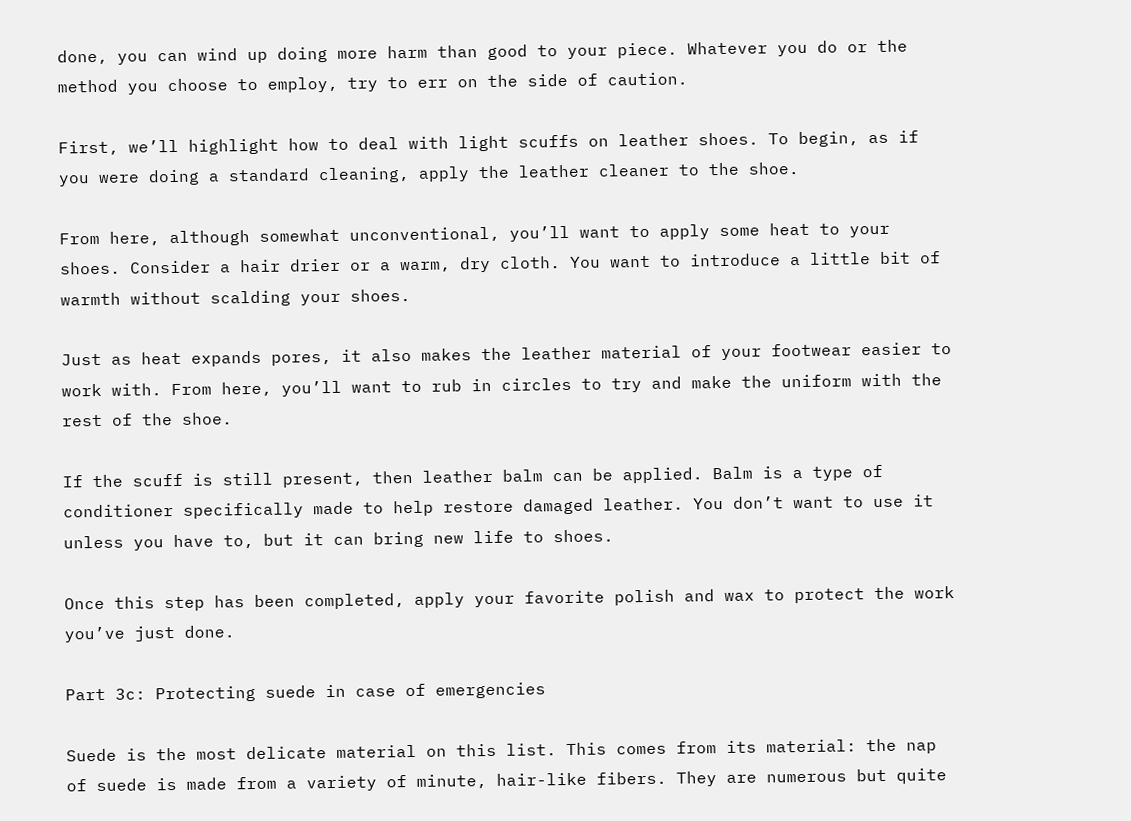done, you can wind up doing more harm than good to your piece. Whatever you do or the method you choose to employ, try to err on the side of caution.

First, we’ll highlight how to deal with light scuffs on leather shoes. To begin, as if you were doing a standard cleaning, apply the leather cleaner to the shoe.

From here, although somewhat unconventional, you’ll want to apply some heat to your shoes. Consider a hair drier or a warm, dry cloth. You want to introduce a little bit of warmth without scalding your shoes.

Just as heat expands pores, it also makes the leather material of your footwear easier to work with. From here, you’ll want to rub in circles to try and make the uniform with the rest of the shoe.

If the scuff is still present, then leather balm can be applied. Balm is a type of conditioner specifically made to help restore damaged leather. You don’t want to use it unless you have to, but it can bring new life to shoes.

Once this step has been completed, apply your favorite polish and wax to protect the work you’ve just done.

Part 3c: Protecting suede in case of emergencies

Suede is the most delicate material on this list. This comes from its material: the nap of suede is made from a variety of minute, hair-like fibers. They are numerous but quite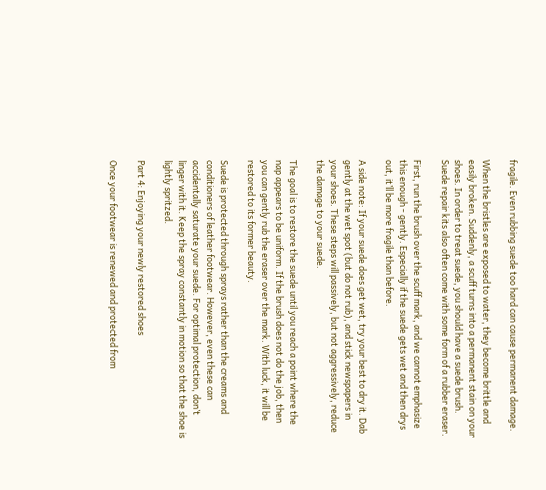fragile. Even rubbing suede too hard can cause permanent damage.

When the bristles are exposed to water, they become brittle and easily broken. Suddenly, a scuff turns into a permanent stain on your shoes. In order to treat suede, you should have a suede brush. Suede repair kits also often come with some form of a rubber eraser.

First, run the brush over the scuff mark, and we cannot emphasize this enough - gently. Especially if the suede gets wet and then drys out, it’ll be more fragile than before.

A side note: If your suede does get wet, try your best to dry it. Dab gently at the wet spot (but do not rub), and stick newspapers in your shoes. These steps will passively, but not aggressively, reduce the damage to your suede.

The goal is to restore the suede until you reach a point where the nap appears to be uniform. If the brush does not do the job, then you can gently rub the eraser over the mark. With luck, it will be restored to its former beauty.

Suede is protected through sprays rather than the creams and conditioners of leather footwear. However, even these can accidentally saturate your suede. For optimal protection, don’t linger with it. Keep the spray constantly in motion so that the shoe is lightly spritzed.

Part 4: Enjoying your newly restored shoes

Once your footwear is renewed and protected from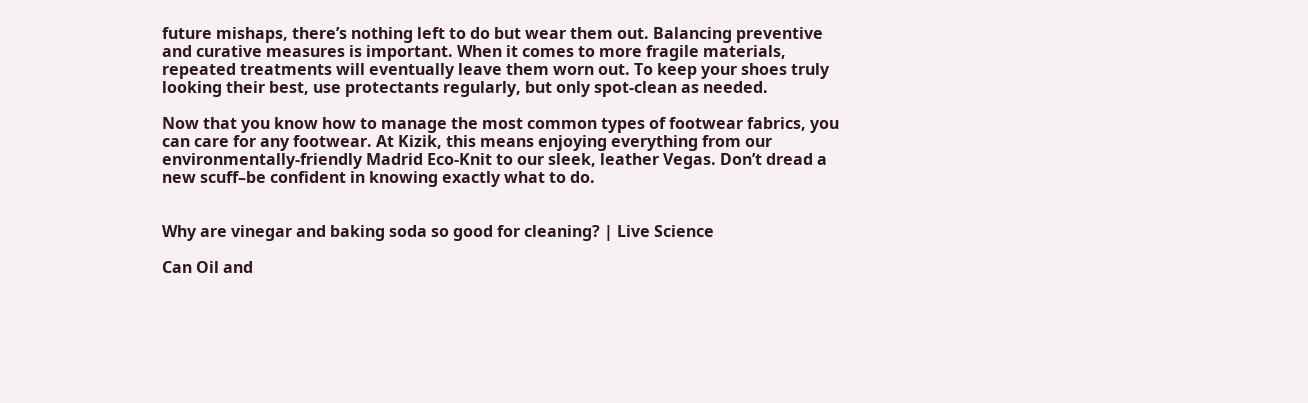future mishaps, there’s nothing left to do but wear them out. Balancing preventive and curative measures is important. When it comes to more fragile materials, repeated treatments will eventually leave them worn out. To keep your shoes truly looking their best, use protectants regularly, but only spot-clean as needed.

Now that you know how to manage the most common types of footwear fabrics, you can care for any footwear. At Kizik, this means enjoying everything from our environmentally-friendly Madrid Eco-Knit to our sleek, leather Vegas. Don’t dread a new scuff–be confident in knowing exactly what to do.


Why are vinegar and baking soda so good for cleaning? | Live Science

Can Oil and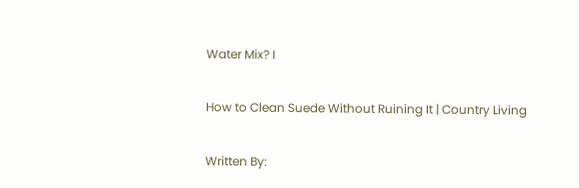Water Mix? I

How to Clean Suede Without Ruining It | Country Living

Written By: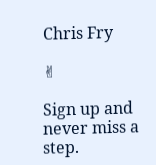Chris Fry

✌

Sign up and never miss a step.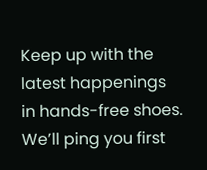Keep up with the latest happenings in hands-free shoes. We’ll ping you first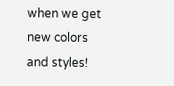when we get new colors and styles!